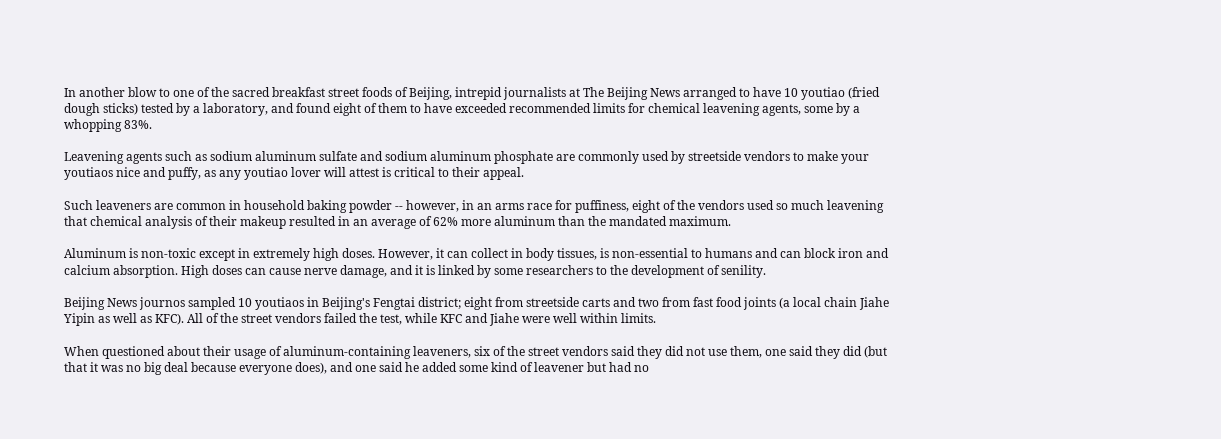In another blow to one of the sacred breakfast street foods of Beijing, intrepid journalists at The Beijing News arranged to have 10 youtiao (fried dough sticks) tested by a laboratory, and found eight of them to have exceeded recommended limits for chemical leavening agents, some by a whopping 83%.

Leavening agents such as sodium aluminum sulfate and sodium aluminum phosphate are commonly used by streetside vendors to make your youtiaos nice and puffy, as any youtiao lover will attest is critical to their appeal.

Such leaveners are common in household baking powder -- however, in an arms race for puffiness, eight of the vendors used so much leavening that chemical analysis of their makeup resulted in an average of 62% more aluminum than the mandated maximum.

Aluminum is non-toxic except in extremely high doses. However, it can collect in body tissues, is non-essential to humans and can block iron and calcium absorption. High doses can cause nerve damage, and it is linked by some researchers to the development of senility.

Beijing News journos sampled 10 youtiaos in Beijing's Fengtai district; eight from streetside carts and two from fast food joints (a local chain Jiahe Yipin as well as KFC). All of the street vendors failed the test, while KFC and Jiahe were well within limits.

When questioned about their usage of aluminum-containing leaveners, six of the street vendors said they did not use them, one said they did (but that it was no big deal because everyone does), and one said he added some kind of leavener but had no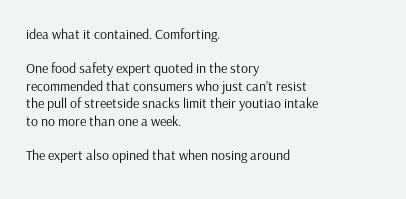idea what it contained. Comforting.

One food safety expert quoted in the story recommended that consumers who just can’t resist the pull of streetside snacks limit their youtiao intake to no more than one a week.

The expert also opined that when nosing around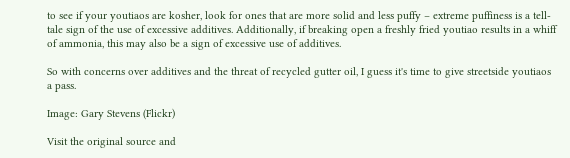to see if your youtiaos are kosher, look for ones that are more solid and less puffy – extreme puffiness is a tell-tale sign of the use of excessive additives. Additionally, if breaking open a freshly fried youtiao results in a whiff of ammonia, this may also be a sign of excessive use of additives.

So with concerns over additives and the threat of recycled gutter oil, I guess it's time to give streetside youtiaos a pass.

Image: Gary Stevens (Flickr)

Visit the original source and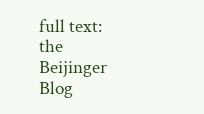full text: the Beijinger Blog